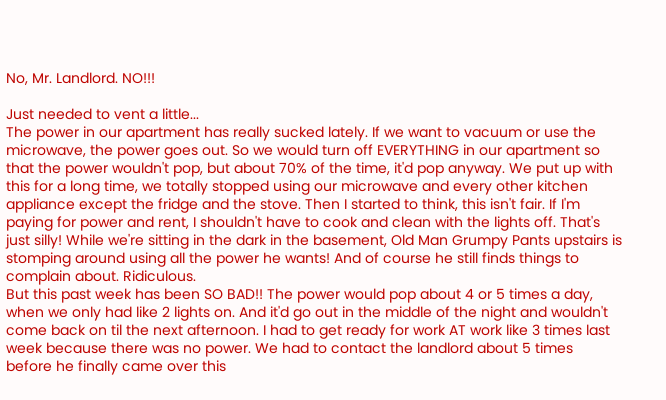No, Mr. Landlord. NO!!!

Just needed to vent a little...
The power in our apartment has really sucked lately. If we want to vacuum or use the microwave, the power goes out. So we would turn off EVERYTHING in our apartment so that the power wouldn't pop, but about 70% of the time, it'd pop anyway. We put up with this for a long time, we totally stopped using our microwave and every other kitchen appliance except the fridge and the stove. Then I started to think, this isn't fair. If I'm paying for power and rent, I shouldn't have to cook and clean with the lights off. That's just silly! While we're sitting in the dark in the basement, Old Man Grumpy Pants upstairs is stomping around using all the power he wants! And of course he still finds things to complain about. Ridiculous.
But this past week has been SO BAD!! The power would pop about 4 or 5 times a day, when we only had like 2 lights on. And it'd go out in the middle of the night and wouldn't come back on til the next afternoon. I had to get ready for work AT work like 3 times last week because there was no power. We had to contact the landlord about 5 times before he finally came over this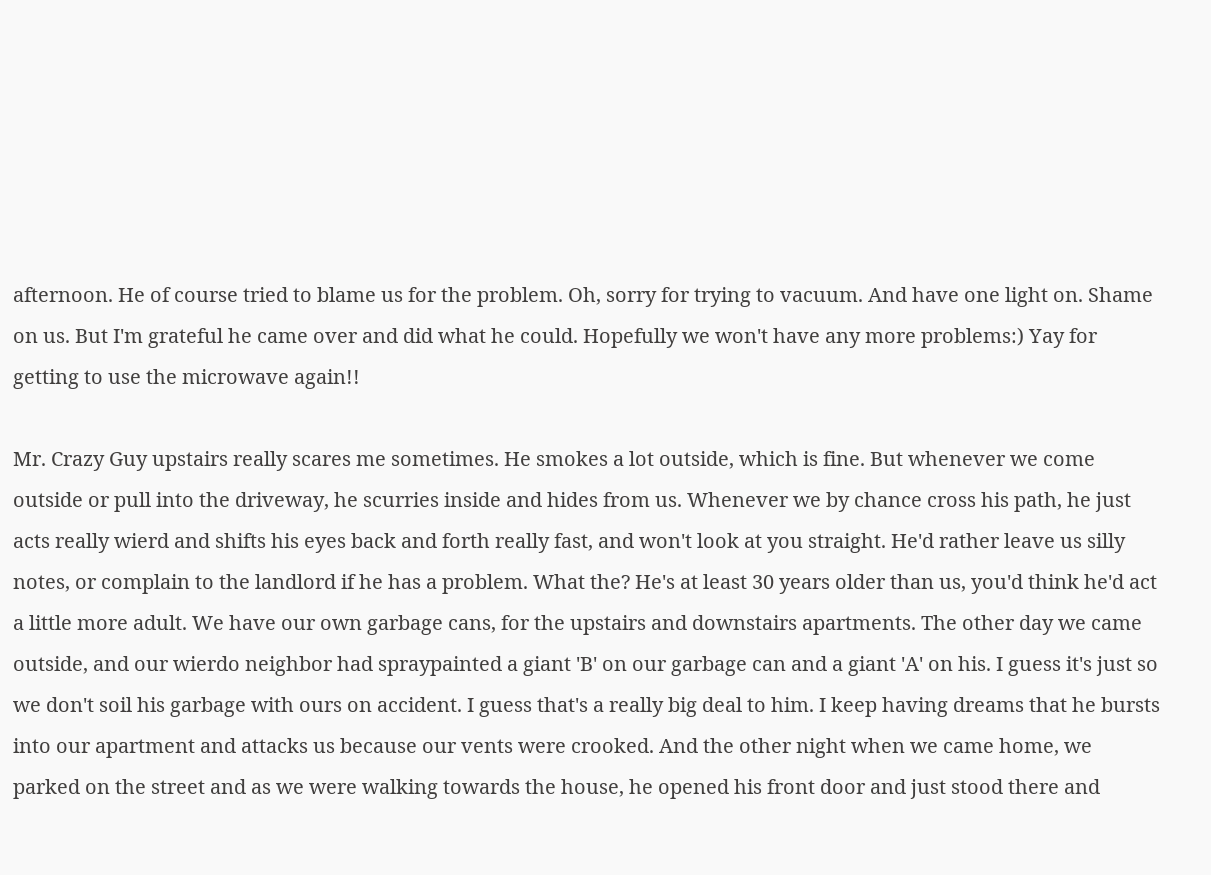afternoon. He of course tried to blame us for the problem. Oh, sorry for trying to vacuum. And have one light on. Shame on us. But I'm grateful he came over and did what he could. Hopefully we won't have any more problems:) Yay for getting to use the microwave again!!

Mr. Crazy Guy upstairs really scares me sometimes. He smokes a lot outside, which is fine. But whenever we come outside or pull into the driveway, he scurries inside and hides from us. Whenever we by chance cross his path, he just acts really wierd and shifts his eyes back and forth really fast, and won't look at you straight. He'd rather leave us silly notes, or complain to the landlord if he has a problem. What the? He's at least 30 years older than us, you'd think he'd act a little more adult. We have our own garbage cans, for the upstairs and downstairs apartments. The other day we came outside, and our wierdo neighbor had spraypainted a giant 'B' on our garbage can and a giant 'A' on his. I guess it's just so we don't soil his garbage with ours on accident. I guess that's a really big deal to him. I keep having dreams that he bursts into our apartment and attacks us because our vents were crooked. And the other night when we came home, we parked on the street and as we were walking towards the house, he opened his front door and just stood there and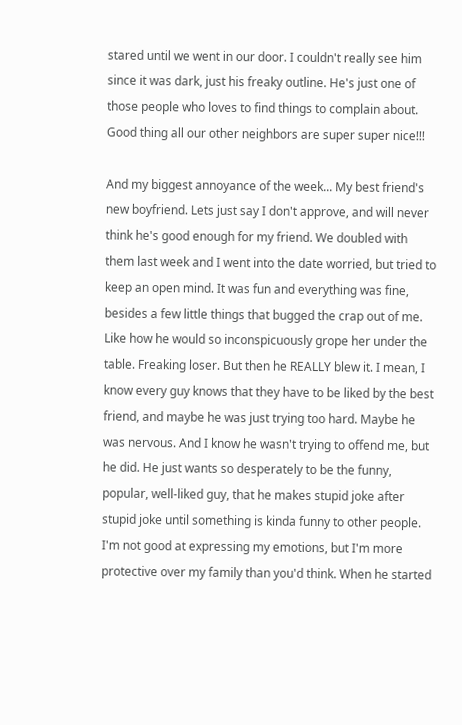stared until we went in our door. I couldn't really see him since it was dark, just his freaky outline. He's just one of those people who loves to find things to complain about. Good thing all our other neighbors are super super nice!!!

And my biggest annoyance of the week... My best friend's new boyfriend. Lets just say I don't approve, and will never think he's good enough for my friend. We doubled with them last week and I went into the date worried, but tried to keep an open mind. It was fun and everything was fine, besides a few little things that bugged the crap out of me. Like how he would so inconspicuously grope her under the table. Freaking loser. But then he REALLY blew it. I mean, I know every guy knows that they have to be liked by the best friend, and maybe he was just trying too hard. Maybe he was nervous. And I know he wasn't trying to offend me, but he did. He just wants so desperately to be the funny, popular, well-liked guy, that he makes stupid joke after stupid joke until something is kinda funny to other people. I'm not good at expressing my emotions, but I'm more protective over my family than you'd think. When he started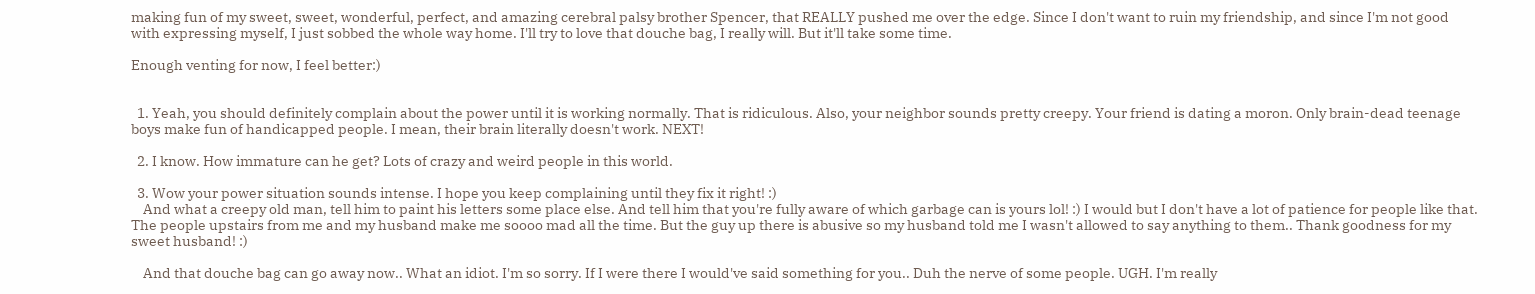making fun of my sweet, sweet, wonderful, perfect, and amazing cerebral palsy brother Spencer, that REALLY pushed me over the edge. Since I don't want to ruin my friendship, and since I'm not good with expressing myself, I just sobbed the whole way home. I'll try to love that douche bag, I really will. But it'll take some time.

Enough venting for now, I feel better:)


  1. Yeah, you should definitely complain about the power until it is working normally. That is ridiculous. Also, your neighbor sounds pretty creepy. Your friend is dating a moron. Only brain-dead teenage boys make fun of handicapped people. I mean, their brain literally doesn't work. NEXT!

  2. I know. How immature can he get? Lots of crazy and weird people in this world.

  3. Wow your power situation sounds intense. I hope you keep complaining until they fix it right! :)
    And what a creepy old man, tell him to paint his letters some place else. And tell him that you're fully aware of which garbage can is yours lol! :) I would but I don't have a lot of patience for people like that. The people upstairs from me and my husband make me soooo mad all the time. But the guy up there is abusive so my husband told me I wasn't allowed to say anything to them.. Thank goodness for my sweet husband! :)

    And that douche bag can go away now.. What an idiot. I'm so sorry. If I were there I would've said something for you.. Duh the nerve of some people. UGH. I'm really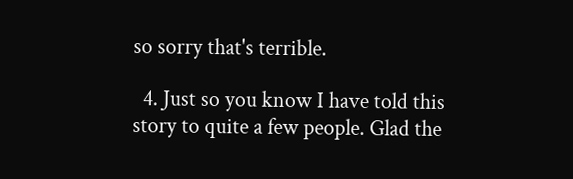so sorry that's terrible.

  4. Just so you know I have told this story to quite a few people. Glad the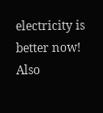electricity is better now! Also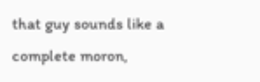that guy sounds like a complete moron,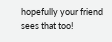hopefully your friend sees that too!